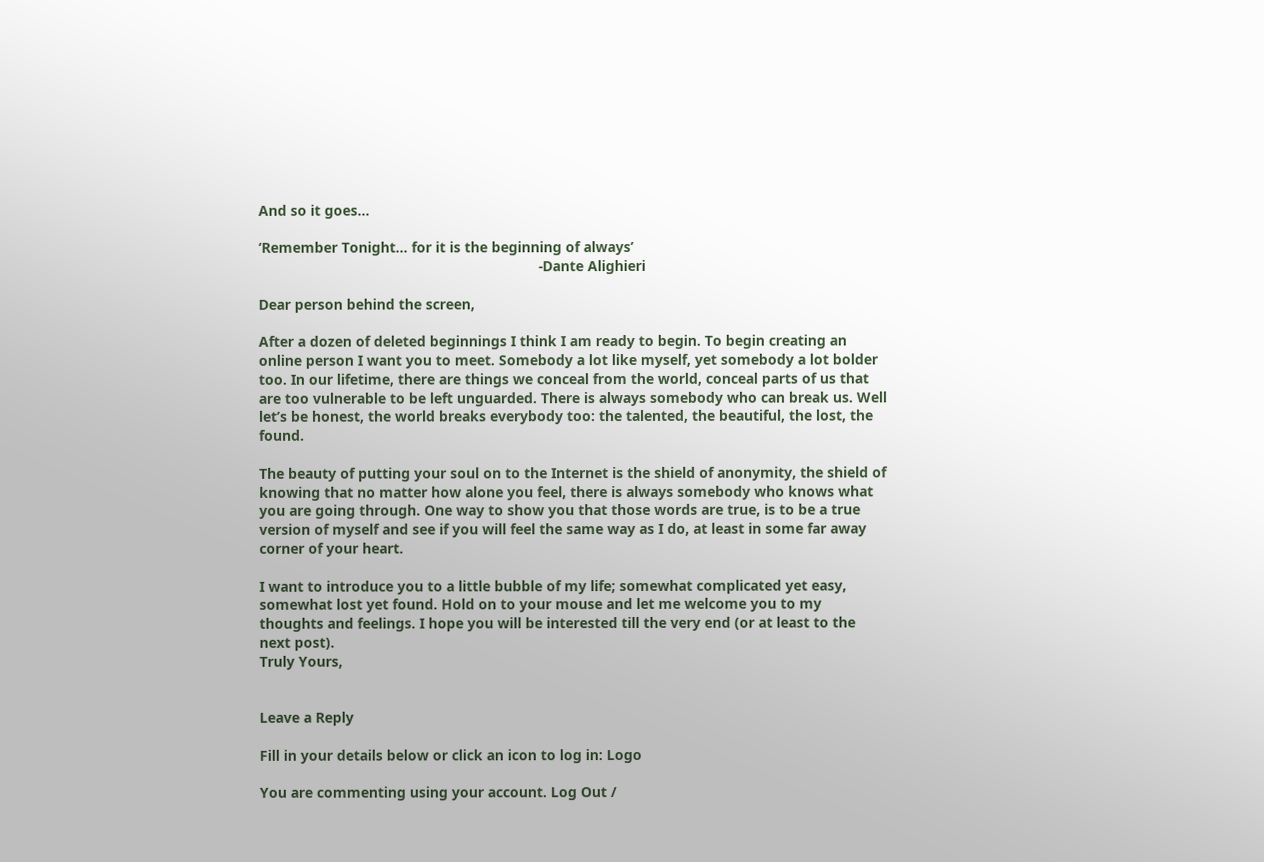And so it goes…

‘Remember Tonight… for it is the beginning of always’
                                                                      -Dante Alighieri

Dear person behind the screen,

After a dozen of deleted beginnings I think I am ready to begin. To begin creating an online person I want you to meet. Somebody a lot like myself, yet somebody a lot bolder too. In our lifetime, there are things we conceal from the world, conceal parts of us that are too vulnerable to be left unguarded. There is always somebody who can break us. Well let’s be honest, the world breaks everybody too: the talented, the beautiful, the lost, the found.

The beauty of putting your soul on to the Internet is the shield of anonymity, the shield of knowing that no matter how alone you feel, there is always somebody who knows what you are going through. One way to show you that those words are true, is to be a true version of myself and see if you will feel the same way as I do, at least in some far away corner of your heart.

I want to introduce you to a little bubble of my life; somewhat complicated yet easy, somewhat lost yet found. Hold on to your mouse and let me welcome you to my thoughts and feelings. I hope you will be interested till the very end (or at least to the next post).
Truly Yours,


Leave a Reply

Fill in your details below or click an icon to log in: Logo

You are commenting using your account. Log Out /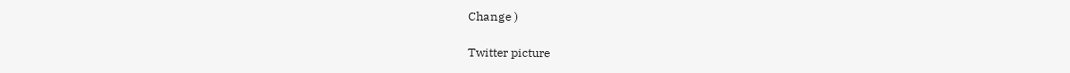Change )

Twitter picture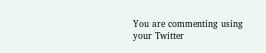You are commenting using your Twitter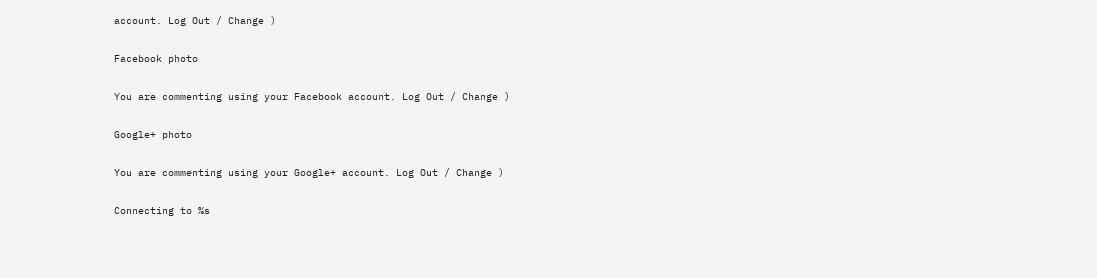account. Log Out / Change )

Facebook photo

You are commenting using your Facebook account. Log Out / Change )

Google+ photo

You are commenting using your Google+ account. Log Out / Change )

Connecting to %s